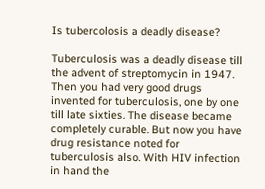Is tubercolosis a deadly disease?

Tuberculosis was a deadly disease till the advent of streptomycin in 1947. Then you had very good drugs invented for tuberculosis, one by one till late sixties. The disease became completely curable. But now you have drug resistance noted for tuberculosis also. With HIV infection in hand the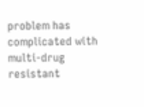problem has complicated with multi-drug resistant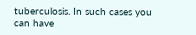tuberculosis. In such cases you can have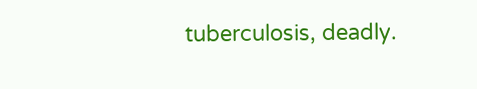tuberculosis, deadly.